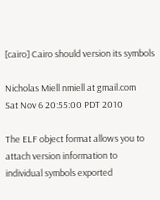[cairo] Cairo should version its symbols

Nicholas Miell nmiell at gmail.com
Sat Nov 6 20:55:00 PDT 2010

The ELF object format allows you to attach version information to
individual symbols exported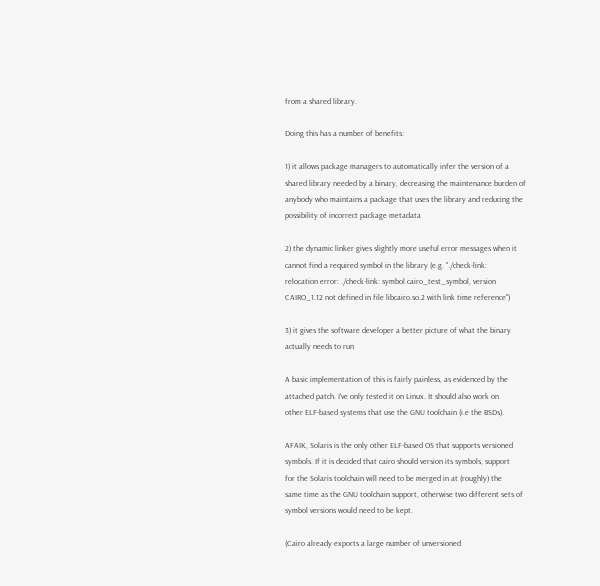from a shared library.

Doing this has a number of benefits:

1) it allows package managers to automatically infer the version of a
shared library needed by a binary, decreasing the maintenance burden of
anybody who maintains a package that uses the library and reducing the
possibility of incorrect package metadata

2) the dynamic linker gives slightly more useful error messages when it
cannot find a required symbol in the library (e.g. "./check-link:
relocation error: ./check-link: symbol cairo_test_symbol, version
CAIRO_1.12 not defined in file libcairo.so.2 with link time reference")

3) it gives the software developer a better picture of what the binary
actually needs to run

A basic implementation of this is fairly painless, as evidenced by the
attached patch. I've only tested it on Linux. It should also work on
other ELF-based systems that use the GNU toolchain (i.e the BSDs).

AFAIK, Solaris is the only other ELF-based OS that supports versioned
symbols. If it is decided that cairo should version its symbols, support
for the Solaris toolchain will need to be merged in at (roughly) the
same time as the GNU toolchain support, otherwise two different sets of
symbol versions would need to be kept.

(Cairo already exports a large number of unversioned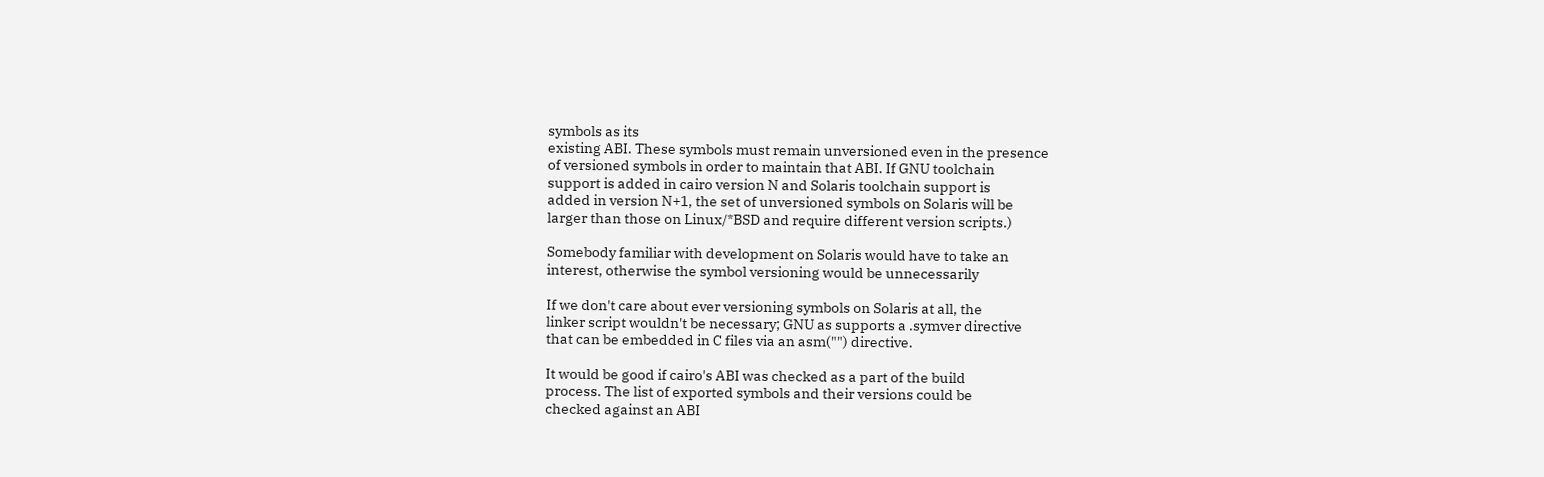symbols as its
existing ABI. These symbols must remain unversioned even in the presence
of versioned symbols in order to maintain that ABI. If GNU toolchain
support is added in cairo version N and Solaris toolchain support is
added in version N+1, the set of unversioned symbols on Solaris will be
larger than those on Linux/*BSD and require different version scripts.)

Somebody familiar with development on Solaris would have to take an
interest, otherwise the symbol versioning would be unnecessarily

If we don't care about ever versioning symbols on Solaris at all, the
linker script wouldn't be necessary; GNU as supports a .symver directive
that can be embedded in C files via an asm("") directive.

It would be good if cairo's ABI was checked as a part of the build
process. The list of exported symbols and their versions could be
checked against an ABI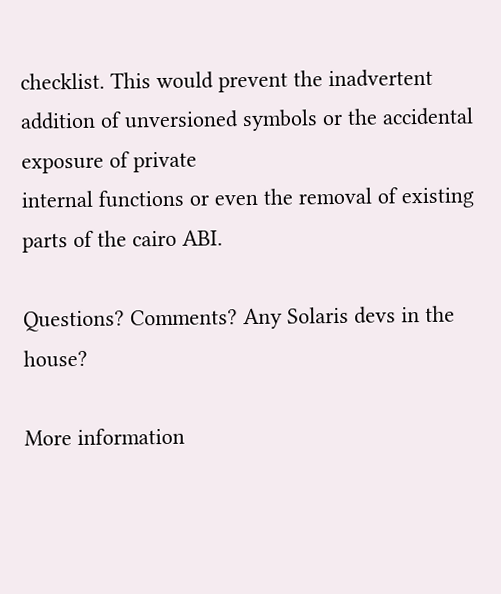checklist. This would prevent the inadvertent
addition of unversioned symbols or the accidental exposure of private
internal functions or even the removal of existing parts of the cairo ABI.

Questions? Comments? Any Solaris devs in the house?

More information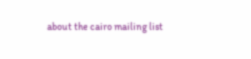about the cairo mailing list